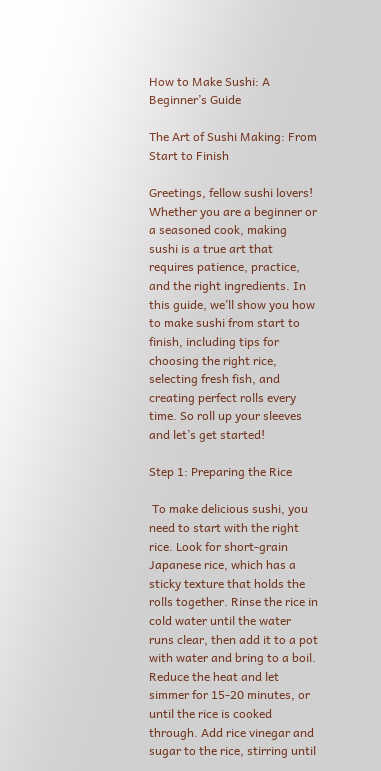How to Make Sushi: A Beginner’s Guide

The Art of Sushi Making: From Start to Finish

Greetings, fellow sushi lovers! Whether you are a beginner or a seasoned cook, making sushi is a true art that requires patience, practice, and the right ingredients. In this guide, we’ll show you how to make sushi from start to finish, including tips for choosing the right rice, selecting fresh fish, and creating perfect rolls every time. So roll up your sleeves and let’s get started!

Step 1: Preparing the Rice

 To make delicious sushi, you need to start with the right rice. Look for short-grain Japanese rice, which has a sticky texture that holds the rolls together. Rinse the rice in cold water until the water runs clear, then add it to a pot with water and bring to a boil. Reduce the heat and let simmer for 15-20 minutes, or until the rice is cooked through. Add rice vinegar and sugar to the rice, stirring until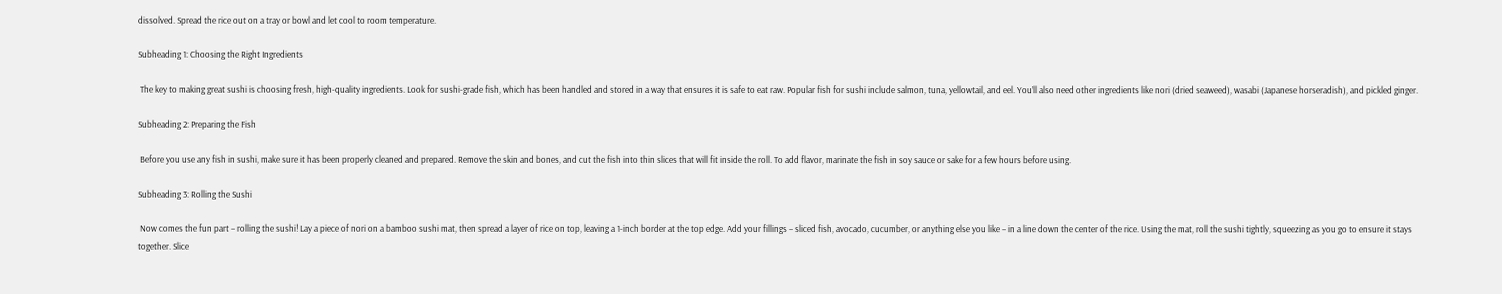dissolved. Spread the rice out on a tray or bowl and let cool to room temperature.

Subheading 1: Choosing the Right Ingredients

 The key to making great sushi is choosing fresh, high-quality ingredients. Look for sushi-grade fish, which has been handled and stored in a way that ensures it is safe to eat raw. Popular fish for sushi include salmon, tuna, yellowtail, and eel. You’ll also need other ingredients like nori (dried seaweed), wasabi (Japanese horseradish), and pickled ginger.

Subheading 2: Preparing the Fish

 Before you use any fish in sushi, make sure it has been properly cleaned and prepared. Remove the skin and bones, and cut the fish into thin slices that will fit inside the roll. To add flavor, marinate the fish in soy sauce or sake for a few hours before using.

Subheading 3: Rolling the Sushi

 Now comes the fun part – rolling the sushi! Lay a piece of nori on a bamboo sushi mat, then spread a layer of rice on top, leaving a 1-inch border at the top edge. Add your fillings – sliced fish, avocado, cucumber, or anything else you like – in a line down the center of the rice. Using the mat, roll the sushi tightly, squeezing as you go to ensure it stays together. Slice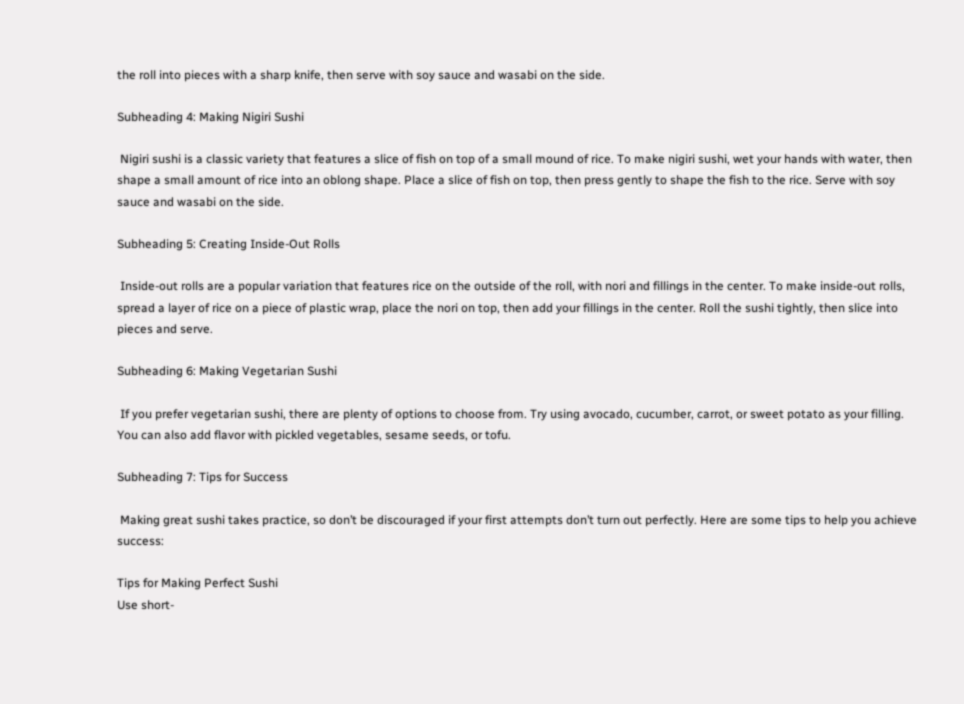the roll into pieces with a sharp knife, then serve with soy sauce and wasabi on the side.

Subheading 4: Making Nigiri Sushi

 Nigiri sushi is a classic variety that features a slice of fish on top of a small mound of rice. To make nigiri sushi, wet your hands with water, then shape a small amount of rice into an oblong shape. Place a slice of fish on top, then press gently to shape the fish to the rice. Serve with soy sauce and wasabi on the side.

Subheading 5: Creating Inside-Out Rolls

 Inside-out rolls are a popular variation that features rice on the outside of the roll, with nori and fillings in the center. To make inside-out rolls, spread a layer of rice on a piece of plastic wrap, place the nori on top, then add your fillings in the center. Roll the sushi tightly, then slice into pieces and serve.

Subheading 6: Making Vegetarian Sushi

 If you prefer vegetarian sushi, there are plenty of options to choose from. Try using avocado, cucumber, carrot, or sweet potato as your filling. You can also add flavor with pickled vegetables, sesame seeds, or tofu.

Subheading 7: Tips for Success

 Making great sushi takes practice, so don’t be discouraged if your first attempts don’t turn out perfectly. Here are some tips to help you achieve success:

Tips for Making Perfect Sushi
Use short-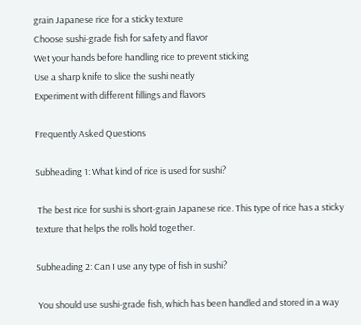grain Japanese rice for a sticky texture
Choose sushi-grade fish for safety and flavor
Wet your hands before handling rice to prevent sticking
Use a sharp knife to slice the sushi neatly
Experiment with different fillings and flavors

Frequently Asked Questions

Subheading 1: What kind of rice is used for sushi?

 The best rice for sushi is short-grain Japanese rice. This type of rice has a sticky texture that helps the rolls hold together.

Subheading 2: Can I use any type of fish in sushi?

 You should use sushi-grade fish, which has been handled and stored in a way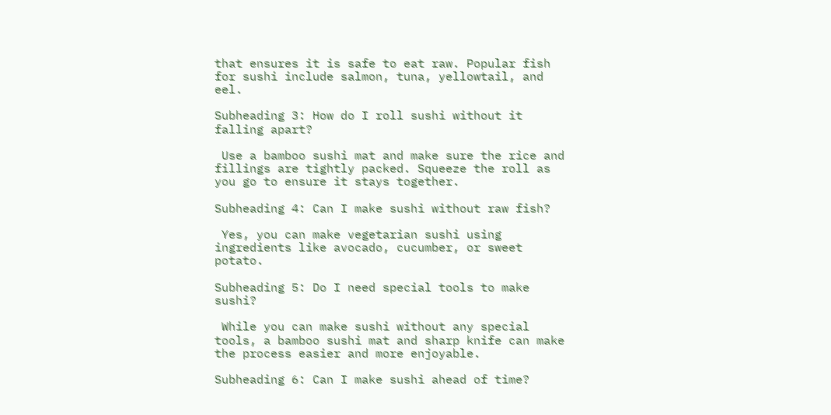that ensures it is safe to eat raw. Popular fish for sushi include salmon, tuna, yellowtail, and eel.

Subheading 3: How do I roll sushi without it falling apart?

 Use a bamboo sushi mat and make sure the rice and fillings are tightly packed. Squeeze the roll as you go to ensure it stays together.

Subheading 4: Can I make sushi without raw fish?

 Yes, you can make vegetarian sushi using ingredients like avocado, cucumber, or sweet potato.

Subheading 5: Do I need special tools to make sushi?

 While you can make sushi without any special tools, a bamboo sushi mat and sharp knife can make the process easier and more enjoyable.

Subheading 6: Can I make sushi ahead of time?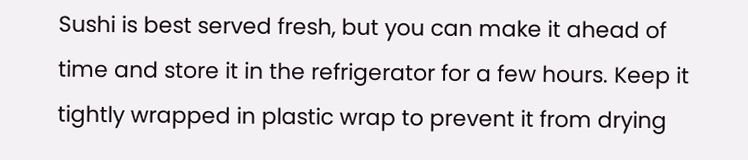Sushi is best served fresh, but you can make it ahead of time and store it in the refrigerator for a few hours. Keep it tightly wrapped in plastic wrap to prevent it from drying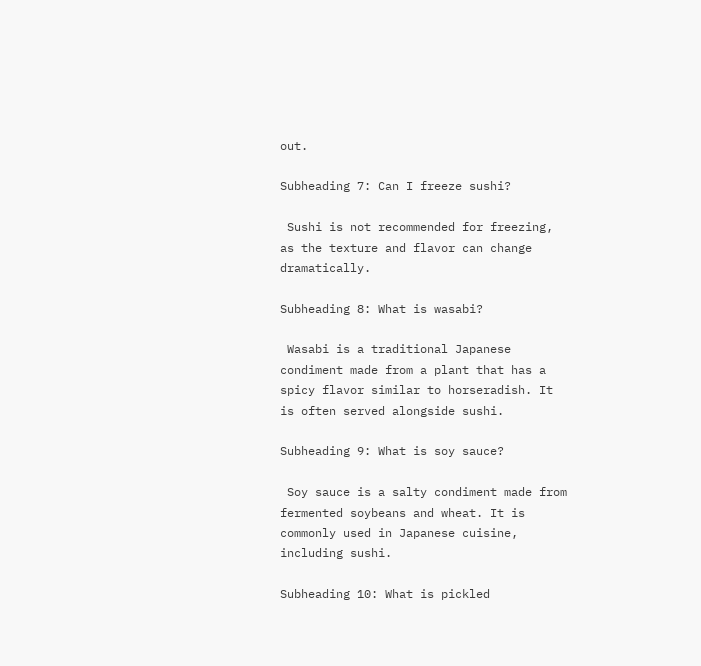out.

Subheading 7: Can I freeze sushi?

 Sushi is not recommended for freezing, as the texture and flavor can change dramatically.

Subheading 8: What is wasabi?

 Wasabi is a traditional Japanese condiment made from a plant that has a spicy flavor similar to horseradish. It is often served alongside sushi.

Subheading 9: What is soy sauce?

 Soy sauce is a salty condiment made from fermented soybeans and wheat. It is commonly used in Japanese cuisine, including sushi.

Subheading 10: What is pickled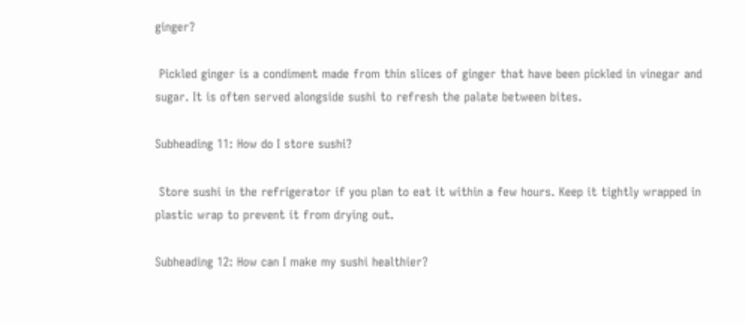ginger?

 Pickled ginger is a condiment made from thin slices of ginger that have been pickled in vinegar and sugar. It is often served alongside sushi to refresh the palate between bites.

Subheading 11: How do I store sushi?

 Store sushi in the refrigerator if you plan to eat it within a few hours. Keep it tightly wrapped in plastic wrap to prevent it from drying out.

Subheading 12: How can I make my sushi healthier?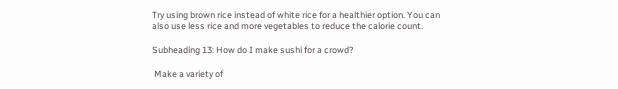Try using brown rice instead of white rice for a healthier option. You can also use less rice and more vegetables to reduce the calorie count.

Subheading 13: How do I make sushi for a crowd?

 Make a variety of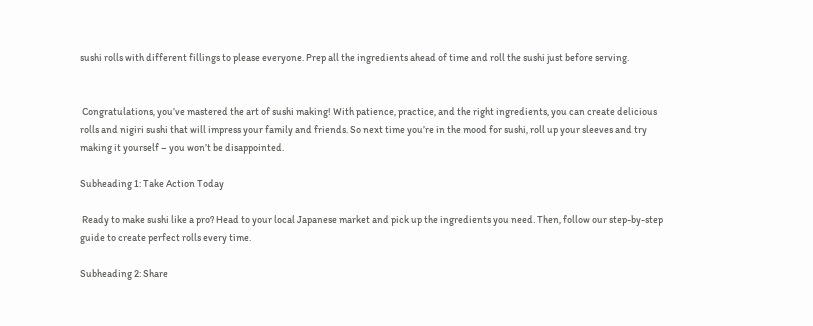sushi rolls with different fillings to please everyone. Prep all the ingredients ahead of time and roll the sushi just before serving.


 Congratulations, you’ve mastered the art of sushi making! With patience, practice, and the right ingredients, you can create delicious rolls and nigiri sushi that will impress your family and friends. So next time you’re in the mood for sushi, roll up your sleeves and try making it yourself – you won’t be disappointed.

Subheading 1: Take Action Today

 Ready to make sushi like a pro? Head to your local Japanese market and pick up the ingredients you need. Then, follow our step-by-step guide to create perfect rolls every time.

Subheading 2: Share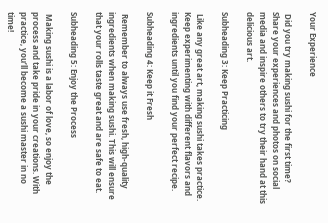Your Experience

 Did you try making sushi for the first time? Share your experiences and photos on social media and inspire others to try their hand at this delicious art.

Subheading 3: Keep Practicing

 Like any great art, making sushi takes practice. Keep experimenting with different flavors and ingredients until you find your perfect recipe.

Subheading 4: Keep it Fresh

 Remember to always use fresh, high-quality ingredients when making sushi. This will ensure that your rolls taste great and are safe to eat.

Subheading 5: Enjoy the Process

 Making sushi is a labor of love, so enjoy the process and take pride in your creations. With practice, you’ll become a sushi master in no time!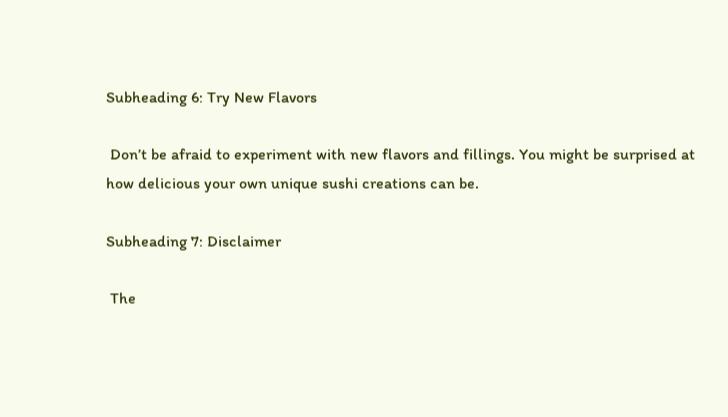Subheading 6: Try New Flavors

 Don’t be afraid to experiment with new flavors and fillings. You might be surprised at how delicious your own unique sushi creations can be.

Subheading 7: Disclaimer

 The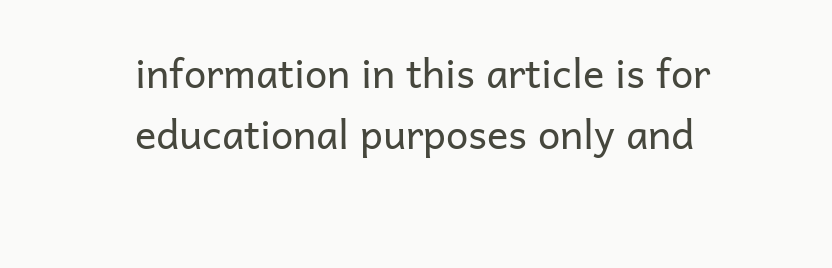information in this article is for educational purposes only and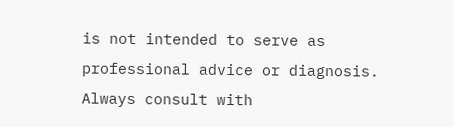is not intended to serve as professional advice or diagnosis. Always consult with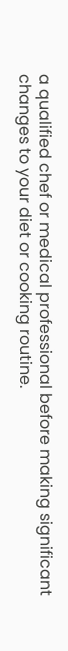a qualified chef or medical professional before making significant changes to your diet or cooking routine.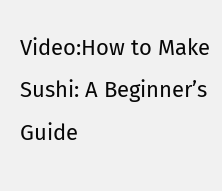Video:How to Make Sushi: A Beginner’s Guide